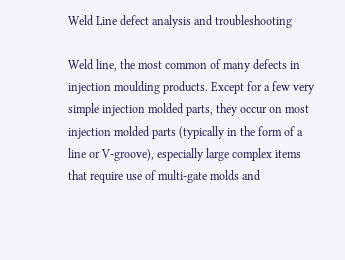Weld Line defect analysis and troubleshooting

Weld line, the most common of many defects in injection moulding products. Except for a few very simple injection molded parts, they occur on most injection molded parts (typically in the form of a line or V-groove), especially large complex items that require use of multi-gate molds and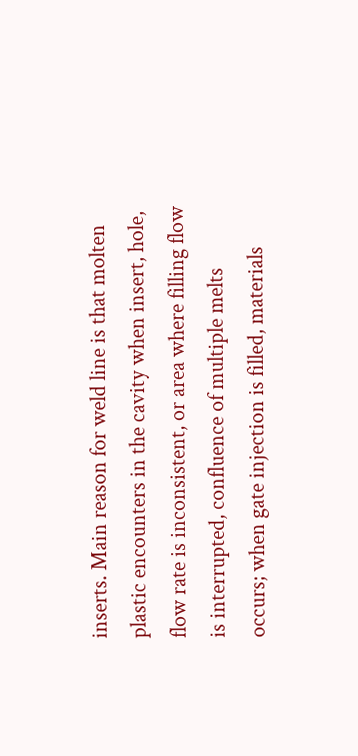inserts. Main reason for weld line is that molten plastic encounters in the cavity when insert, hole, flow rate is inconsistent, or area where filling flow is interrupted, confluence of multiple melts occurs; when gate injection is filled, materials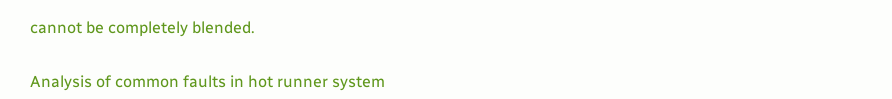cannot be completely blended.


Analysis of common faults in hot runner system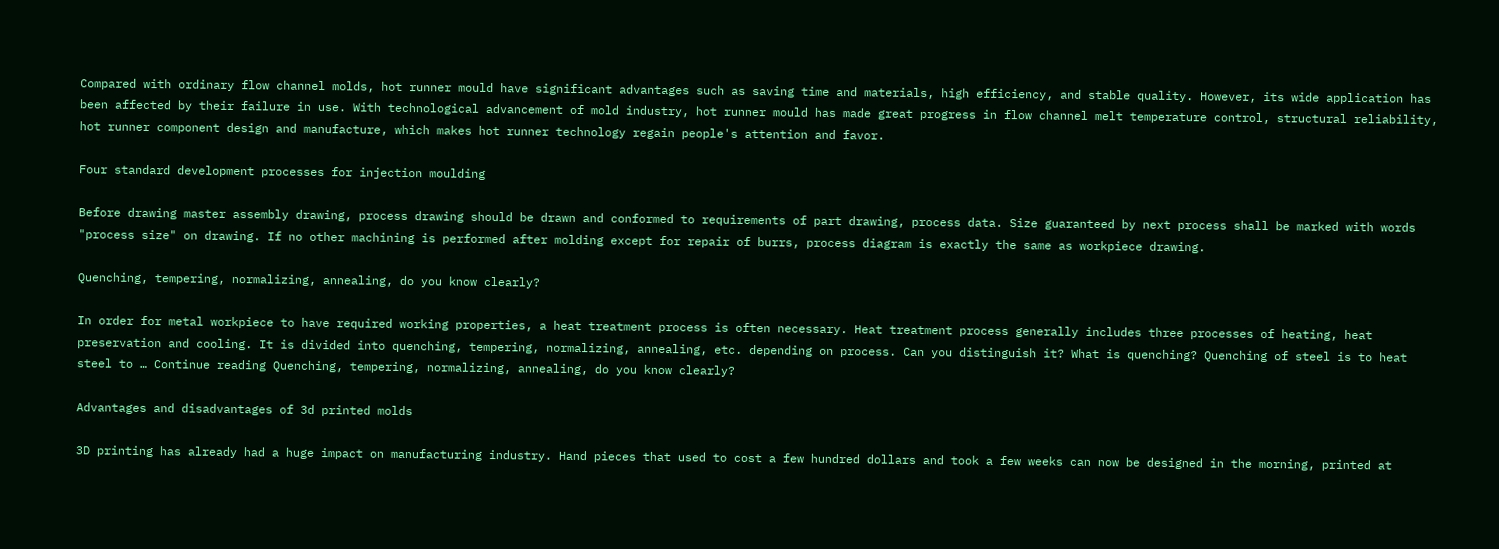Compared with ordinary flow channel molds, hot runner mould have significant advantages such as saving time and materials, high efficiency, and stable quality. However, its wide application has been affected by their failure in use. With technological advancement of mold industry, hot runner mould has made great progress in flow channel melt temperature control, structural reliability, hot runner component design and manufacture, which makes hot runner technology regain people's attention and favor.

Four standard development processes for injection moulding

Before drawing master assembly drawing, process drawing should be drawn and conformed to requirements of part drawing, process data. Size guaranteed by next process shall be marked with words "process size" on drawing. If no other machining is performed after molding except for repair of burrs, process diagram is exactly the same as workpiece drawing.

Quenching, tempering, normalizing, annealing, do you know clearly?

In order for metal workpiece to have required working properties, a heat treatment process is often necessary. Heat treatment process generally includes three processes of heating, heat preservation and cooling. It is divided into quenching, tempering, normalizing, annealing, etc. depending on process. Can you distinguish it? What is quenching? Quenching of steel is to heat steel to … Continue reading Quenching, tempering, normalizing, annealing, do you know clearly?

Advantages and disadvantages of 3d printed molds

3D printing has already had a huge impact on manufacturing industry. Hand pieces that used to cost a few hundred dollars and took a few weeks can now be designed in the morning, printed at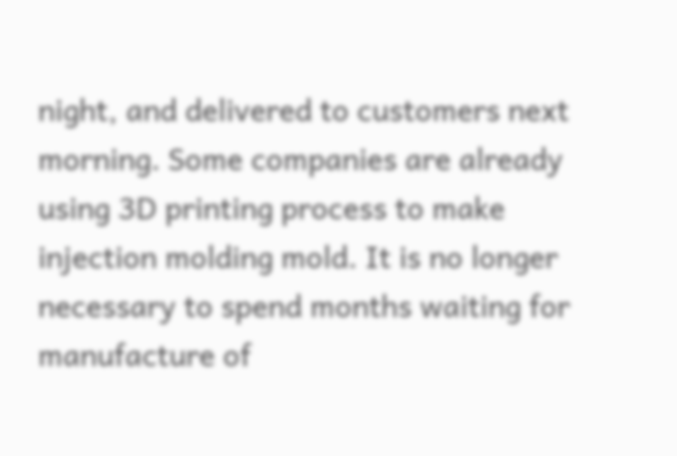night, and delivered to customers next morning. Some companies are already using 3D printing process to make injection molding mold. It is no longer necessary to spend months waiting for manufacture of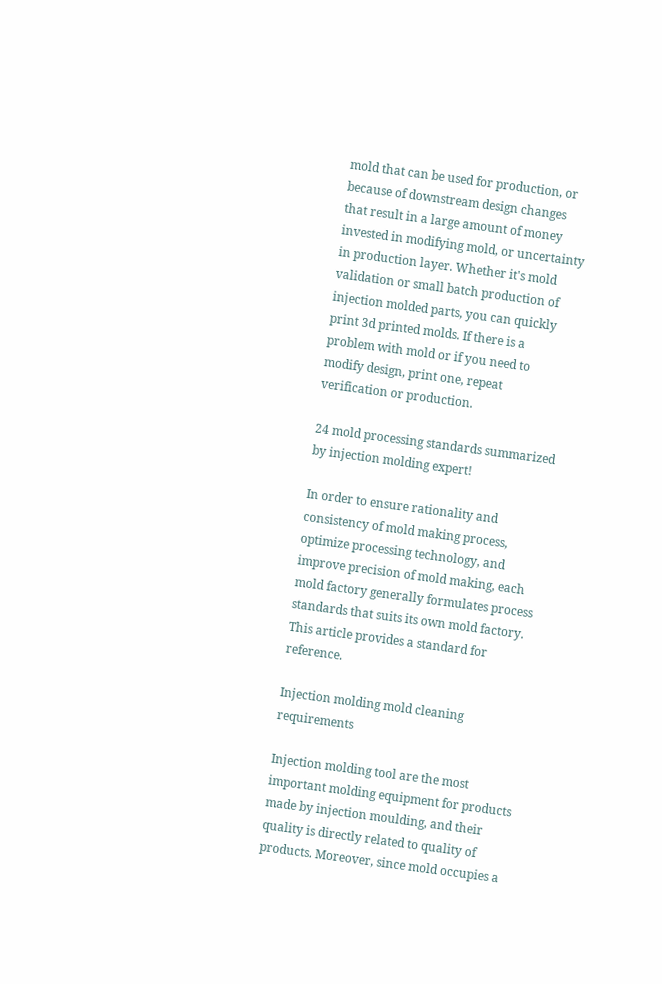mold that can be used for production, or because of downstream design changes that result in a large amount of money invested in modifying mold, or uncertainty in production layer. Whether it's mold validation or small batch production of injection molded parts, you can quickly print 3d printed molds. If there is a problem with mold or if you need to modify design, print one, repeat verification or production.

24 mold processing standards summarized by injection molding expert!

In order to ensure rationality and consistency of mold making process, optimize processing technology, and improve precision of mold making, each mold factory generally formulates process standards that suits its own mold factory. This article provides a standard for reference.

Injection molding mold cleaning requirements

Injection molding tool are the most important molding equipment for products made by injection moulding, and their quality is directly related to quality of products. Moreover, since mold occupies a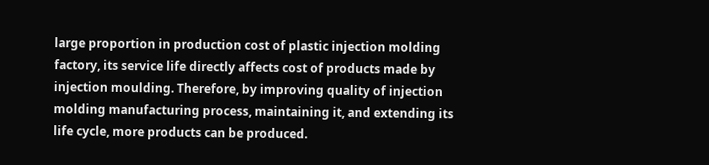large proportion in production cost of plastic injection molding factory, its service life directly affects cost of products made by injection moulding. Therefore, by improving quality of injection molding manufacturing process, maintaining it, and extending its life cycle, more products can be produced.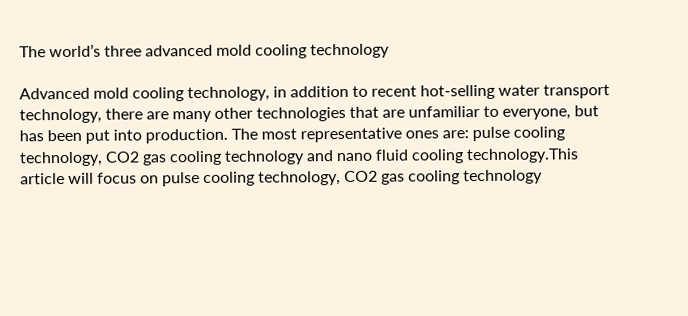The world’s three advanced mold cooling technology

Advanced mold cooling technology, in addition to recent hot-selling water transport technology, there are many other technologies that are unfamiliar to everyone, but has been put into production. The most representative ones are: pulse cooling technology, CO2 gas cooling technology and nano fluid cooling technology.This article will focus on pulse cooling technology, CO2 gas cooling technology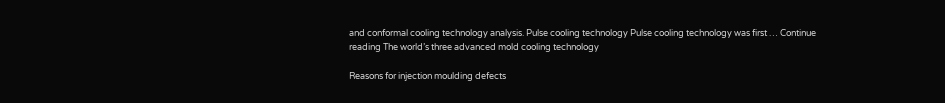and conformal cooling technology analysis. Pulse cooling technology Pulse cooling technology was first … Continue reading The world’s three advanced mold cooling technology

Reasons for injection moulding defects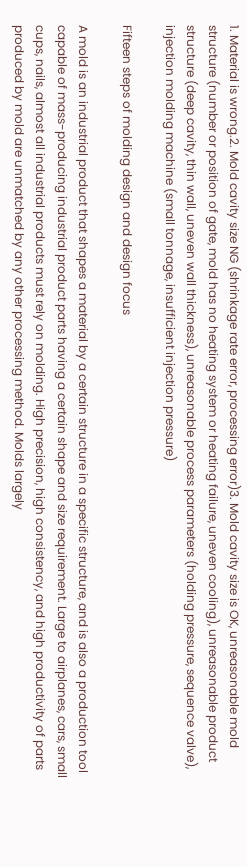1. Material is wrong.2. Mold cavity size NG (shrinkage rate error, processing error)3. Mold cavity size is OK, unreasonable mold structure (number or position of gate, mold has no heating system or heating failure, uneven cooling), unreasonable product structure (deep cavity, thin wall, uneven wall thickness), unreasonable process parameters (holding pressure, sequence valve), injection molding machine (small tonnage, insufficient injection pressure)

Fifteen steps of molding design and design focus

A mold is an industrial product that shapes a material by a certain structure in a specific structure, and is also a production tool capable of mass-producing industrial product parts having a certain shape and size requirement. Large to airplanes, cars, small cups, nails, almost all industrial products must rely on molding. High precision, high consistency, and high productivity of parts produced by mold are unmatched by any other processing method. Molds largely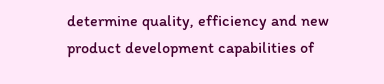determine quality, efficiency and new product development capabilities of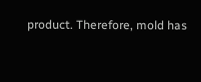product. Therefore, mold has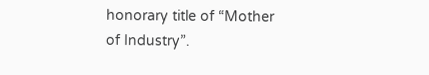honorary title of “Mother of Industry”.